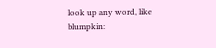look up any word, like blumpkin: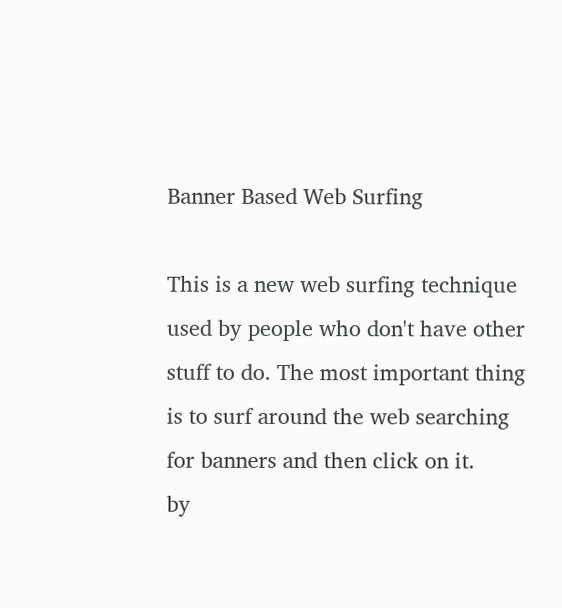Banner Based Web Surfing

This is a new web surfing technique used by people who don't have other stuff to do. The most important thing is to surf around the web searching for banners and then click on it.
by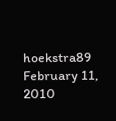hoekstra89 February 11, 2010